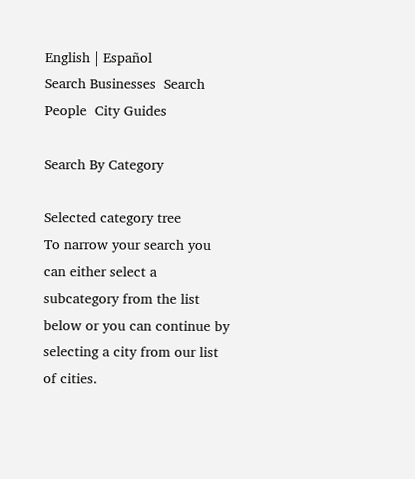English | Español
Search Businesses  Search People  City Guides

Search By Category

Selected category tree
To narrow your search you can either select a subcategory from the list below or you can continue by selecting a city from our list of cities.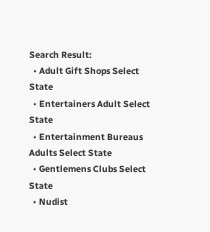Search Result:
  • Adult Gift Shops Select State
  • Entertainers Adult Select State
  • Entertainment Bureaus Adults Select State
  • Gentlemens Clubs Select State
  • Nudist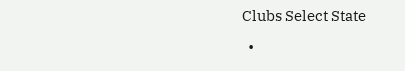Clubs Select State
  •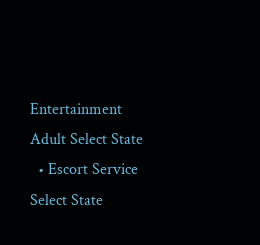Entertainment Adult Select State
  • Escort Service Select State